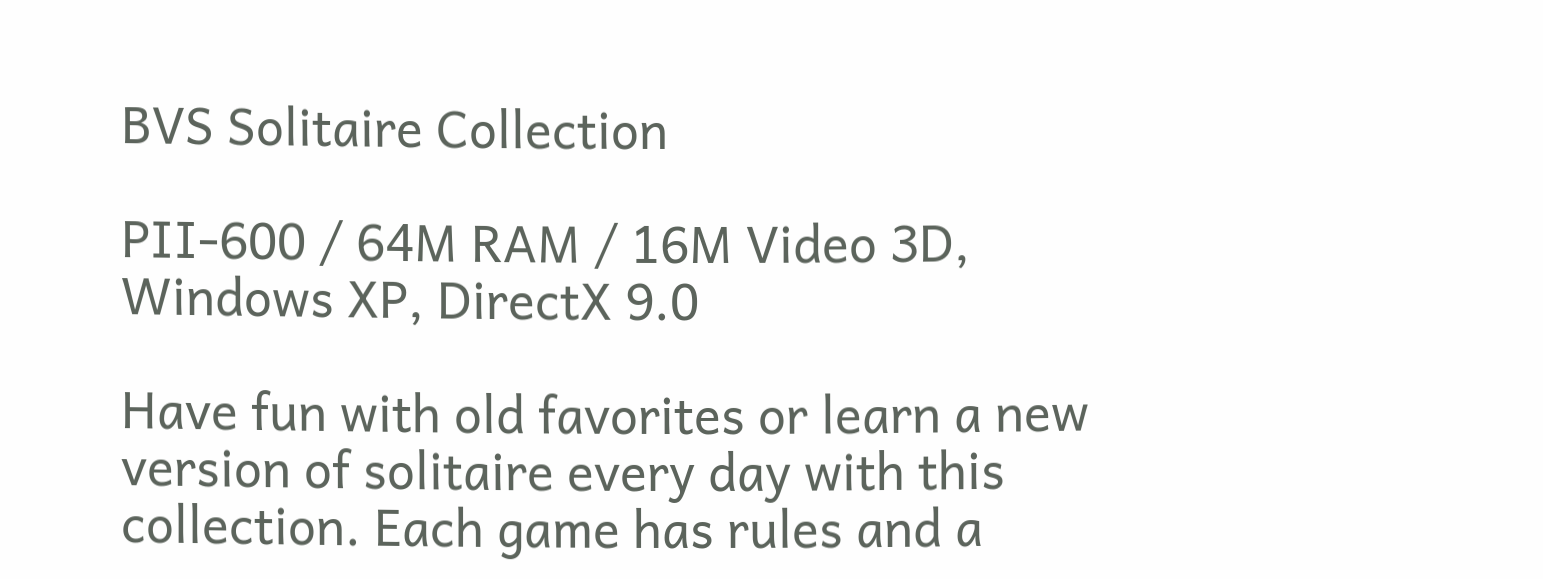BVS Solitaire Collection

PII-600 / 64M RAM / 16M Video 3D, Windows XP, DirectX 9.0

Have fun with old favorites or learn a new version of solitaire every day with this collection. Each game has rules and a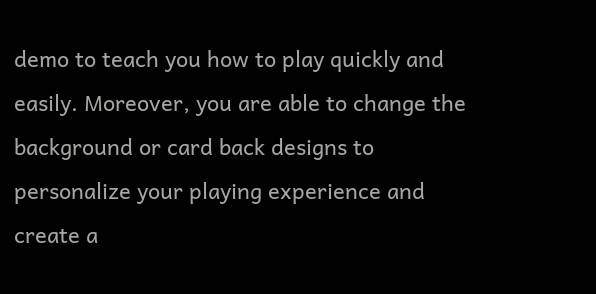demo to teach you how to play quickly and easily. Moreover, you are able to change the background or card back designs to personalize your playing experience and create a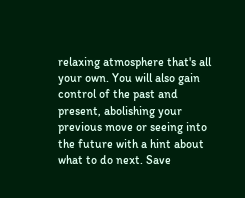relaxing atmosphere that's all your own. You will also gain control of the past and present, abolishing your previous move or seeing into the future with a hint about what to do next. Save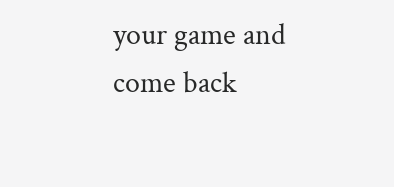your game and come back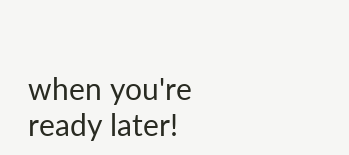when you're ready later!